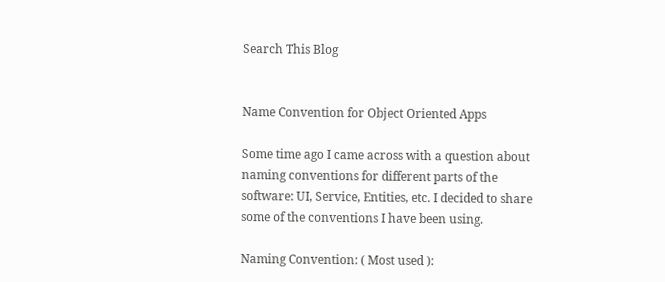Search This Blog


Name Convention for Object Oriented Apps

Some time ago I came across with a question about naming conventions for different parts of the software: UI, Service, Entities, etc. I decided to share some of the conventions I have been using.

Naming Convention: ( Most used ):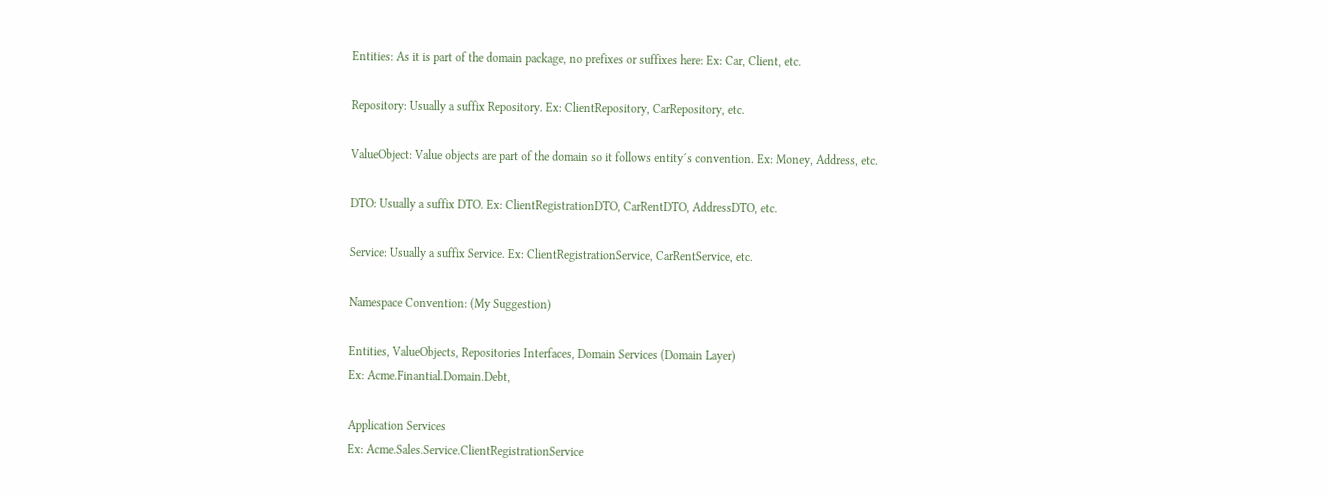Entities: As it is part of the domain package, no prefixes or suffixes here: Ex: Car, Client, etc.

Repository: Usually a suffix Repository. Ex: ClientRepository, CarRepository, etc.

ValueObject: Value objects are part of the domain so it follows entity´s convention. Ex: Money, Address, etc.

DTO: Usually a suffix DTO. Ex: ClientRegistrationDTO, CarRentDTO, AddressDTO, etc.

Service: Usually a suffix Service. Ex: ClientRegistrationService, CarRentService, etc.

Namespace Convention: (My Suggestion)

Entities, ValueObjects, Repositories Interfaces, Domain Services (Domain Layer)
Ex: Acme.Finantial.Domain.Debt,

Application Services
Ex: Acme.Sales.Service.ClientRegistrationService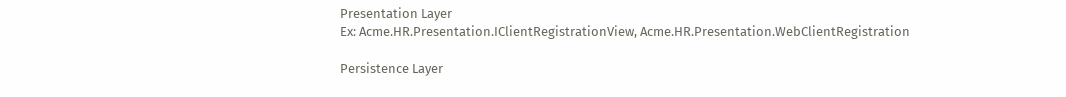Presentation Layer
Ex: Acme.HR.Presentation.IClientRegistrationView, Acme.HR.Presentation.WebClientRegistration

Persistence Layer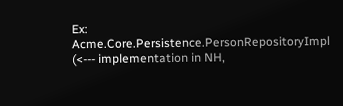Ex: Acme.Core.Persistence.PersonRepositoryImpl (<--- implementation in NH,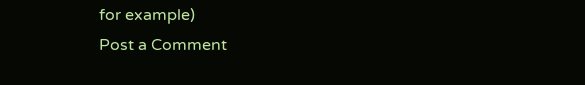for example)
Post a Comment